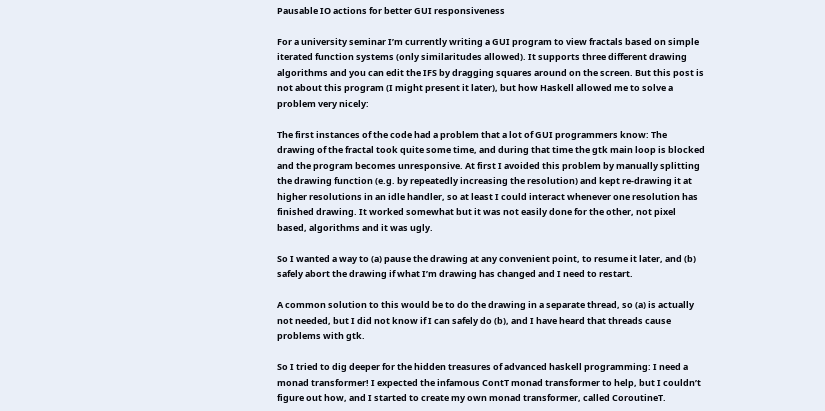Pausable IO actions for better GUI responsiveness

For a university seminar I’m currently writing a GUI program to view fractals based on simple iterated function systems (only similaritudes allowed). It supports three different drawing algorithms and you can edit the IFS by dragging squares around on the screen. But this post is not about this program (I might present it later), but how Haskell allowed me to solve a problem very nicely:

The first instances of the code had a problem that a lot of GUI programmers know: The drawing of the fractal took quite some time, and during that time the gtk main loop is blocked and the program becomes unresponsive. At first I avoided this problem by manually splitting the drawing function (e.g. by repeatedly increasing the resolution) and kept re-drawing it at higher resolutions in an idle handler, so at least I could interact whenever one resolution has finished drawing. It worked somewhat but it was not easily done for the other, not pixel based, algorithms and it was ugly.

So I wanted a way to (a) pause the drawing at any convenient point, to resume it later, and (b) safely abort the drawing if what I’m drawing has changed and I need to restart.

A common solution to this would be to do the drawing in a separate thread, so (a) is actually not needed, but I did not know if I can safely do (b), and I have heard that threads cause problems with gtk.

So I tried to dig deeper for the hidden treasures of advanced haskell programming: I need a monad transformer! I expected the infamous ContT monad transformer to help, but I couldn’t figure out how, and I started to create my own monad transformer, called CoroutineT.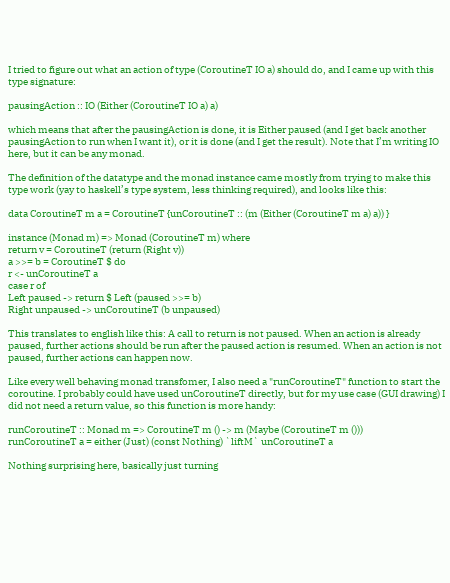I tried to figure out what an action of type (CoroutineT IO a) should do, and I came up with this type signature:

pausingAction :: IO (Either (CoroutineT IO a) a)

which means that after the pausingAction is done, it is Either paused (and I get back another pausingAction to run when I want it), or it is done (and I get the result). Note that I’m writing IO here, but it can be any monad.

The definition of the datatype and the monad instance came mostly from trying to make this type work (yay to haskell’s type system, less thinking required), and looks like this:

data CoroutineT m a = CoroutineT {unCoroutineT :: (m (Either (CoroutineT m a) a)) }

instance (Monad m) => Monad (CoroutineT m) where
return v = CoroutineT (return (Right v))
a >>= b = CoroutineT $ do
r <- unCoroutineT a
case r of
Left paused -> return $ Left (paused >>= b)
Right unpaused -> unCoroutineT (b unpaused)

This translates to english like this: A call to return is not paused. When an action is already paused, further actions should be run after the paused action is resumed. When an action is not paused, further actions can happen now.

Like every well behaving monad transfomer, I also need a "runCoroutineT" function to start the coroutine. I probably could have used unCoroutineT directly, but for my use case (GUI drawing) I did not need a return value, so this function is more handy:

runCoroutineT :: Monad m => CoroutineT m () -> m (Maybe (CoroutineT m ()))
runCoroutineT a = either (Just) (const Nothing) `liftM` unCoroutineT a

Nothing surprising here, basically just turning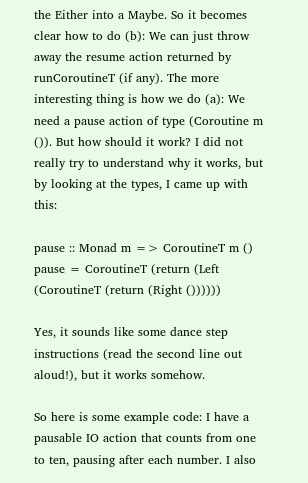the Either into a Maybe. So it becomes clear how to do (b): We can just throw away the resume action returned by runCoroutineT (if any). The more interesting thing is how we do (a): We need a pause action of type (Coroutine m ()). But how should it work? I did not really try to understand why it works, but by looking at the types, I came up with this:

pause :: Monad m => CoroutineT m ()
pause = CoroutineT (return (Left (CoroutineT (return (Right ())))))

Yes, it sounds like some dance step instructions (read the second line out aloud!), but it works somehow.

So here is some example code: I have a pausable IO action that counts from one to ten, pausing after each number. I also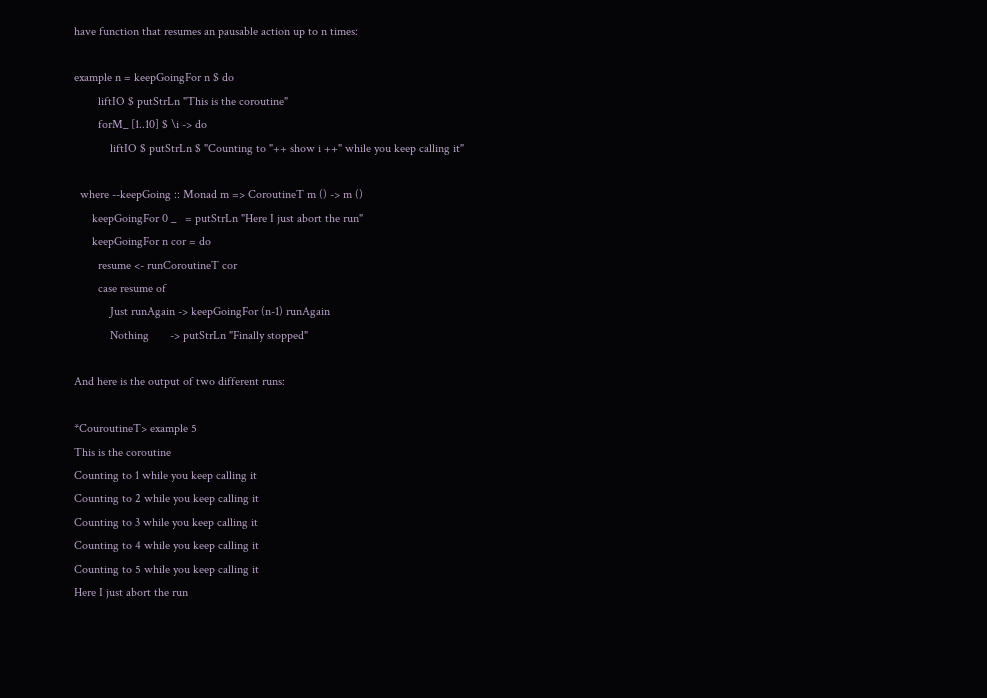have function that resumes an pausable action up to n times:

example n = keepGoingFor n $ do
        liftIO $ putStrLn "This is the coroutine"
        forM_ [1..10] $ \i -> do
            liftIO $ putStrLn $ "Counting to "++ show i ++" while you keep calling it"

  where --keepGoing :: Monad m => CoroutineT m () -> m ()
      keepGoingFor 0 _   = putStrLn "Here I just abort the run"
      keepGoingFor n cor = do
        resume <- runCoroutineT cor
        case resume of
            Just runAgain -> keepGoingFor (n-1) runAgain
            Nothing       -> putStrLn "Finally stopped"

And here is the output of two different runs:

*CouroutineT> example 5
This is the coroutine
Counting to 1 while you keep calling it
Counting to 2 while you keep calling it
Counting to 3 while you keep calling it
Counting to 4 while you keep calling it
Counting to 5 while you keep calling it
Here I just abort the run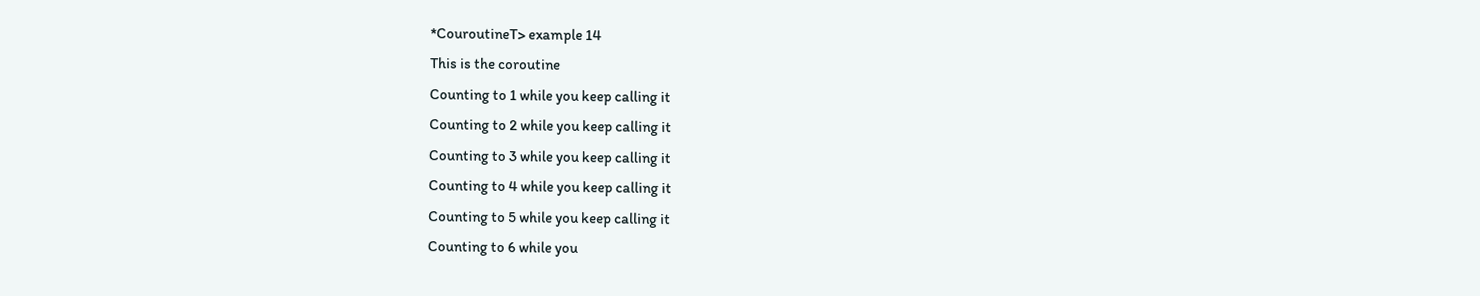*CouroutineT> example 14
This is the coroutine
Counting to 1 while you keep calling it
Counting to 2 while you keep calling it
Counting to 3 while you keep calling it
Counting to 4 while you keep calling it
Counting to 5 while you keep calling it
Counting to 6 while you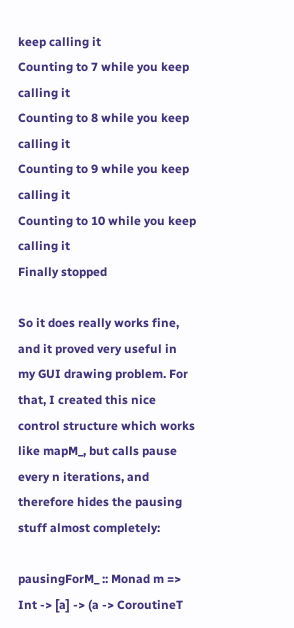keep calling it
Counting to 7 while you keep calling it
Counting to 8 while you keep calling it
Counting to 9 while you keep calling it
Counting to 10 while you keep calling it
Finally stopped

So it does really works fine, and it proved very useful in my GUI drawing problem. For that, I created this nice control structure which works like mapM_, but calls pause every n iterations, and therefore hides the pausing stuff almost completely:

pausingForM_ :: Monad m => Int -> [a] -> (a -> CoroutineT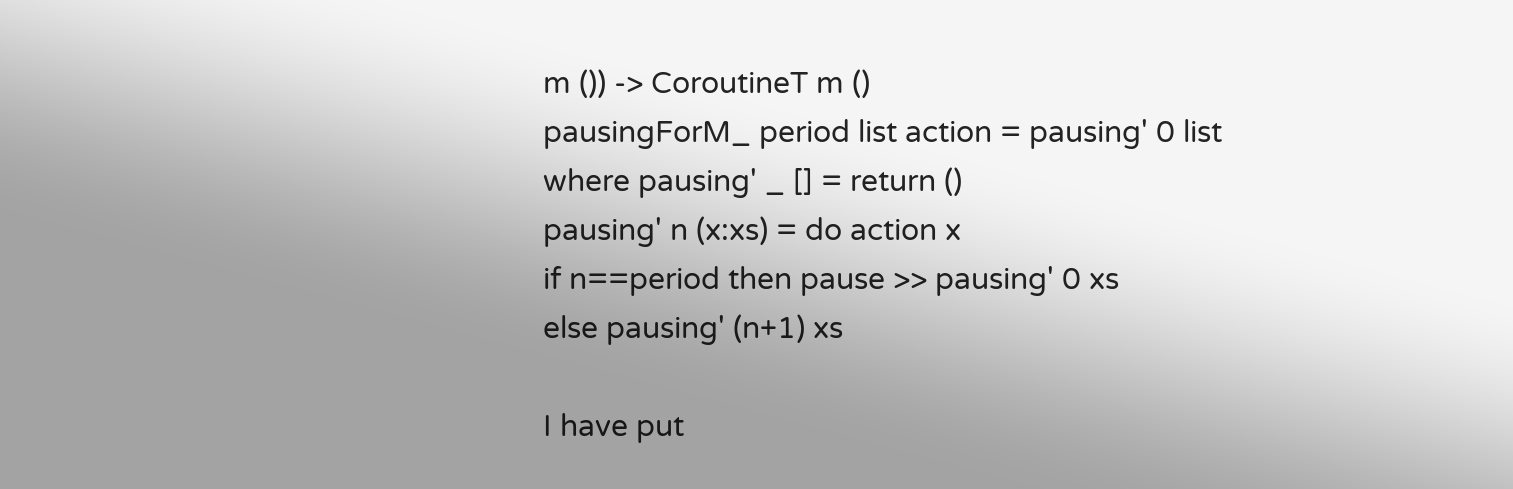m ()) -> CoroutineT m ()
pausingForM_ period list action = pausing' 0 list
where pausing' _ [] = return ()
pausing' n (x:xs) = do action x
if n==period then pause >> pausing' 0 xs
else pausing' (n+1) xs

I have put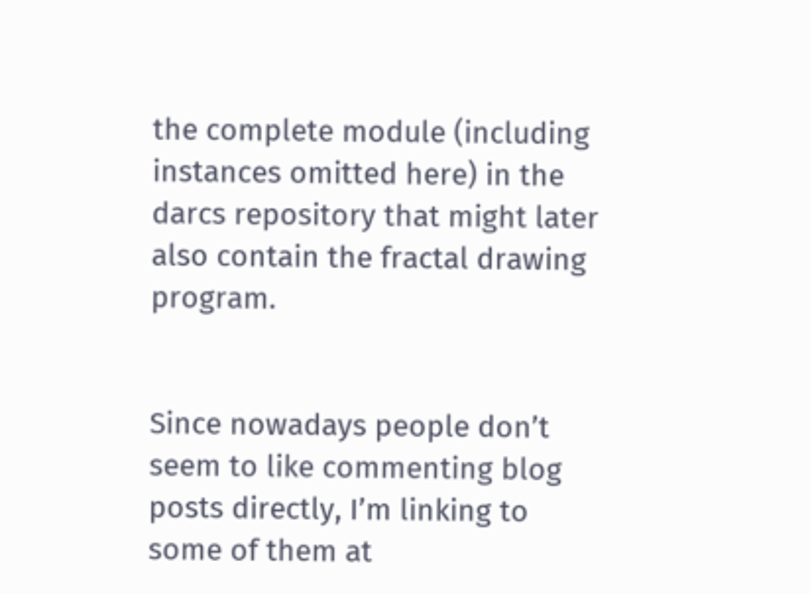the complete module (including instances omitted here) in the darcs repository that might later also contain the fractal drawing program.


Since nowadays people don’t seem to like commenting blog posts directly, I’m linking to some of them at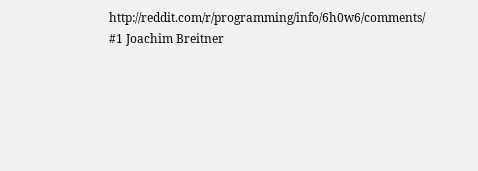http://reddit.com/r/programming/info/6h0w6/comments/
#1 Joachim Breitner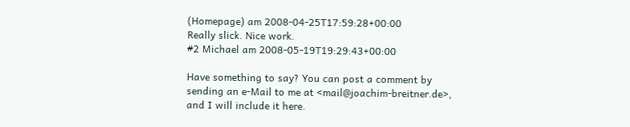(Homepage) am 2008-04-25T17:59:28+00:00
Really slick. Nice work.
#2 Michael am 2008-05-19T19:29:43+00:00

Have something to say? You can post a comment by sending an e-Mail to me at <mail@joachim-breitner.de>, and I will include it here.